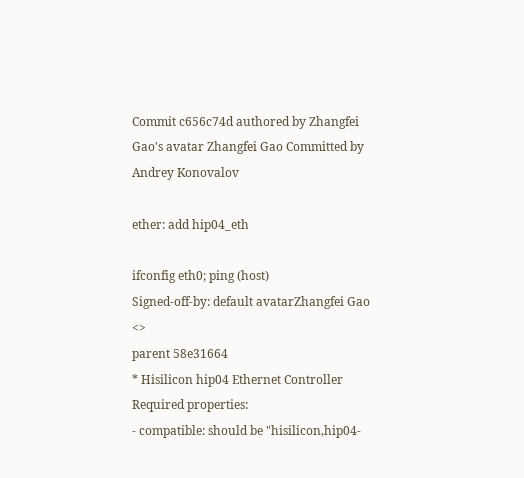Commit c656c74d authored by Zhangfei Gao's avatar Zhangfei Gao Committed by Andrey Konovalov

ether: add hip04_eth

ifconfig eth0; ping (host)
Signed-off-by: default avatarZhangfei Gao <>
parent 58e31664
* Hisilicon hip04 Ethernet Controller
Required properties:
- compatible: should be "hisilicon,hip04-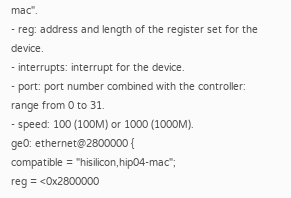mac".
- reg: address and length of the register set for the device.
- interrupts: interrupt for the device.
- port: port number combined with the controller: range from 0 to 31.
- speed: 100 (100M) or 1000 (1000M).
ge0: ethernet@2800000 {
compatible = "hisilicon,hip04-mac";
reg = <0x2800000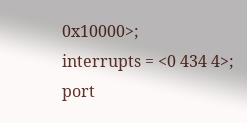0x10000>;
interrupts = <0 434 4>;
port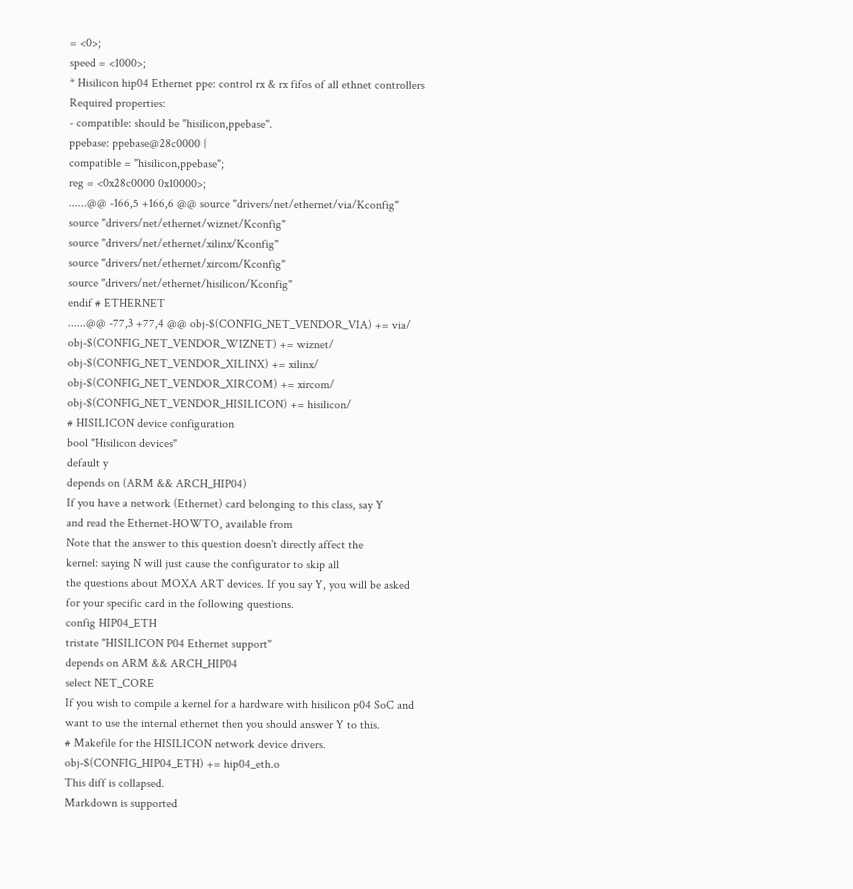= <0>;
speed = <1000>;
* Hisilicon hip04 Ethernet ppe: control rx & rx fifos of all ethnet controllers
Required properties:
- compatible: should be "hisilicon,ppebase".
ppebase: ppebase@28c0000 {
compatible = "hisilicon,ppebase";
reg = <0x28c0000 0x10000>;
......@@ -166,5 +166,6 @@ source "drivers/net/ethernet/via/Kconfig"
source "drivers/net/ethernet/wiznet/Kconfig"
source "drivers/net/ethernet/xilinx/Kconfig"
source "drivers/net/ethernet/xircom/Kconfig"
source "drivers/net/ethernet/hisilicon/Kconfig"
endif # ETHERNET
......@@ -77,3 +77,4 @@ obj-$(CONFIG_NET_VENDOR_VIA) += via/
obj-$(CONFIG_NET_VENDOR_WIZNET) += wiznet/
obj-$(CONFIG_NET_VENDOR_XILINX) += xilinx/
obj-$(CONFIG_NET_VENDOR_XIRCOM) += xircom/
obj-$(CONFIG_NET_VENDOR_HISILICON) += hisilicon/
# HISILICON device configuration
bool "Hisilicon devices"
default y
depends on (ARM && ARCH_HIP04)
If you have a network (Ethernet) card belonging to this class, say Y
and read the Ethernet-HOWTO, available from
Note that the answer to this question doesn't directly affect the
kernel: saying N will just cause the configurator to skip all
the questions about MOXA ART devices. If you say Y, you will be asked
for your specific card in the following questions.
config HIP04_ETH
tristate "HISILICON P04 Ethernet support"
depends on ARM && ARCH_HIP04
select NET_CORE
If you wish to compile a kernel for a hardware with hisilicon p04 SoC and
want to use the internal ethernet then you should answer Y to this.
# Makefile for the HISILICON network device drivers.
obj-$(CONFIG_HIP04_ETH) += hip04_eth.o
This diff is collapsed.
Markdown is supported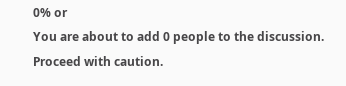0% or
You are about to add 0 people to the discussion. Proceed with caution.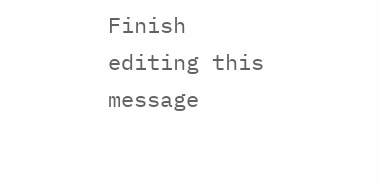Finish editing this message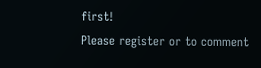first!
Please register or to comment